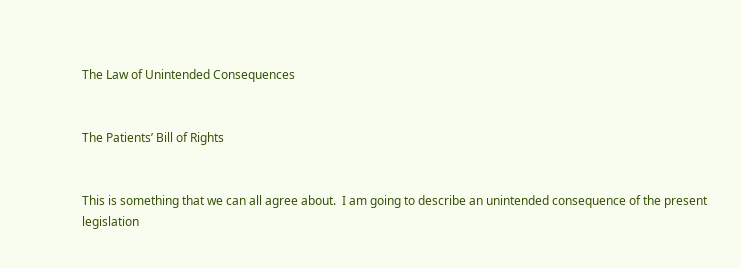The Law of Unintended Consequences


The Patients’ Bill of Rights


This is something that we can all agree about.  I am going to describe an unintended consequence of the present legislation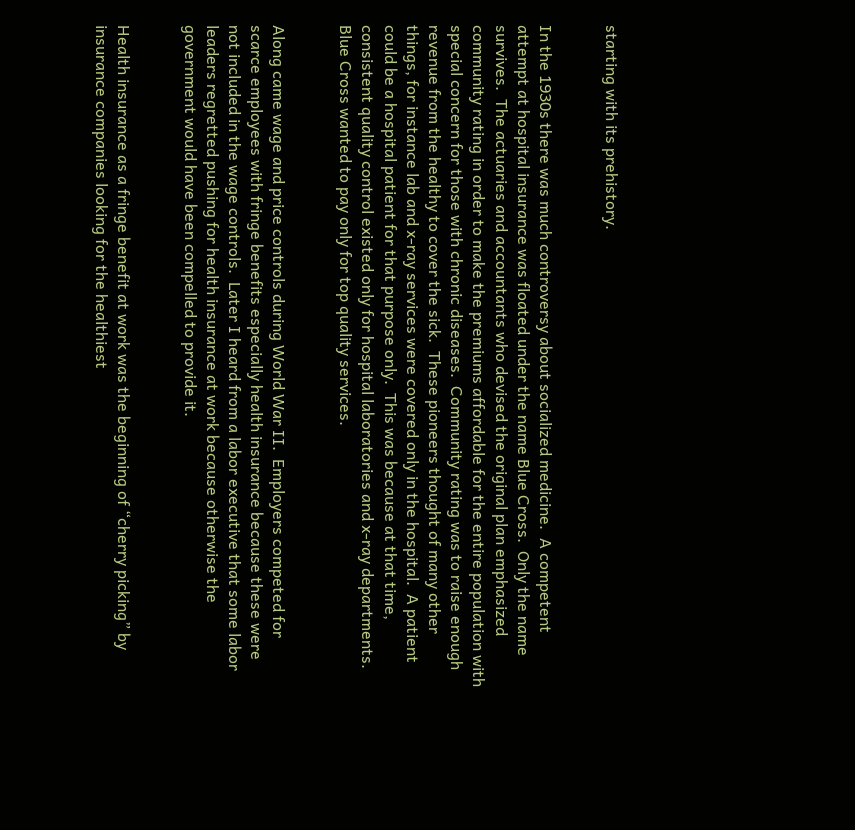starting with its prehistory.


In the 1930s there was much controversy about socialized medicine.  A competent attempt at hospital insurance was floated under the name Blue Cross.  Only the name survives.  The actuaries and accountants who devised the original plan emphasized community rating in order to make the premiums affordable for the entire population with special concern for those with chronic diseases.  Community rating was to raise enough revenue from the healthy to cover the sick.  These pioneers thought of many other things, for instance lab and x-ray services were covered only in the hospital.  A patient could be a hospital patient for that purpose only.  This was because at that time, consistent quality control existed only for hospital laboratories and x-ray departments.  Blue Cross wanted to pay only for top quality services.


Along came wage and price controls during World War II.  Employers competed for scarce employees with fringe benefits especially health insurance because these were not included in the wage controls.  Later I heard from a labor executive that some labor leaders regretted pushing for health insurance at work because otherwise the government would have been compelled to provide it.


Health insurance as a fringe benefit at work was the beginning of “cherry picking” by insurance companies looking for the healthiest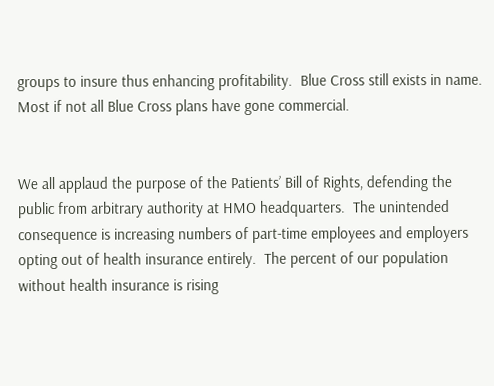groups to insure thus enhancing profitability.  Blue Cross still exists in name.  Most if not all Blue Cross plans have gone commercial.


We all applaud the purpose of the Patients’ Bill of Rights, defending the public from arbitrary authority at HMO headquarters.  The unintended consequence is increasing numbers of part-time employees and employers opting out of health insurance entirely.  The percent of our population without health insurance is rising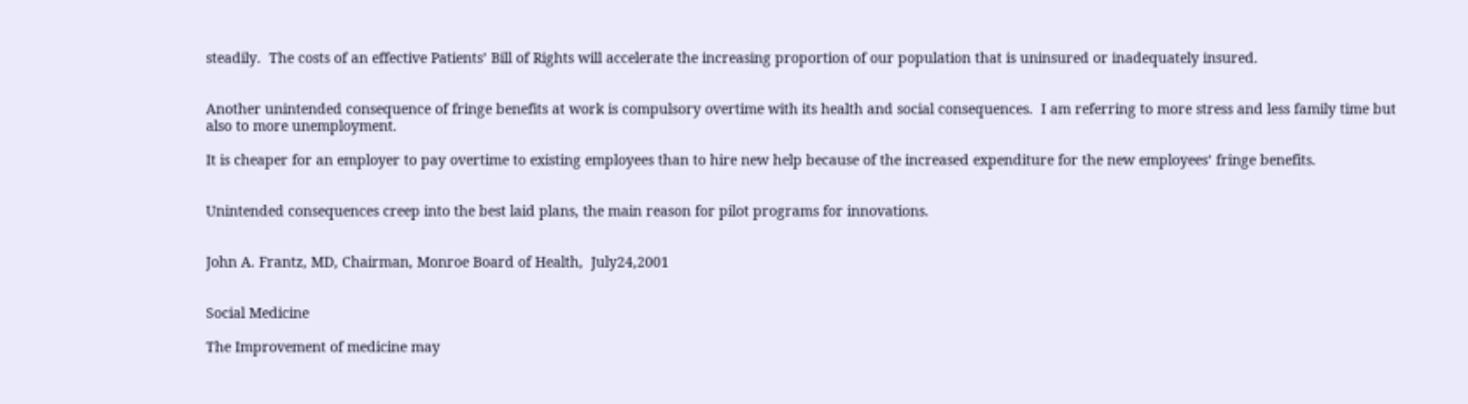steadily.  The costs of an effective Patients’ Bill of Rights will accelerate the increasing proportion of our population that is uninsured or inadequately insured.


Another unintended consequence of fringe benefits at work is compulsory overtime with its health and social consequences.  I am referring to more stress and less family time but also to more unemployment.

It is cheaper for an employer to pay overtime to existing employees than to hire new help because of the increased expenditure for the new employees’ fringe benefits.


Unintended consequences creep into the best laid plans, the main reason for pilot programs for innovations.


John A. Frantz, MD, Chairman, Monroe Board of Health,  July24,2001


Social Medicine

The Improvement of medicine may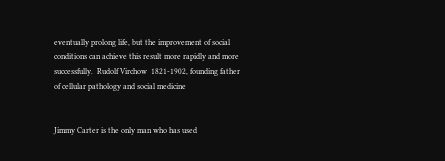eventually prolong life, but the improvement of social conditions can achieve this result more rapidly and more successfully.  Rudolf Virchow  1821-1902, founding father of cellular pathology and social medicine


Jimmy Carter is the only man who has used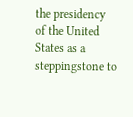the presidency of the United States as a steppingstone to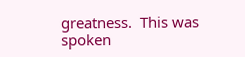greatness.  This was spoken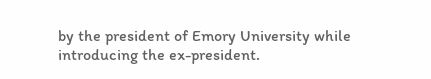by the president of Emory University while introducing the ex-president.